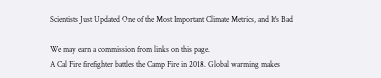Scientists Just Updated One of the Most Important Climate Metrics, and It's Bad

We may earn a commission from links on this page.
A Cal Fire firefighter battles the Camp Fire in 2018. Global warming makes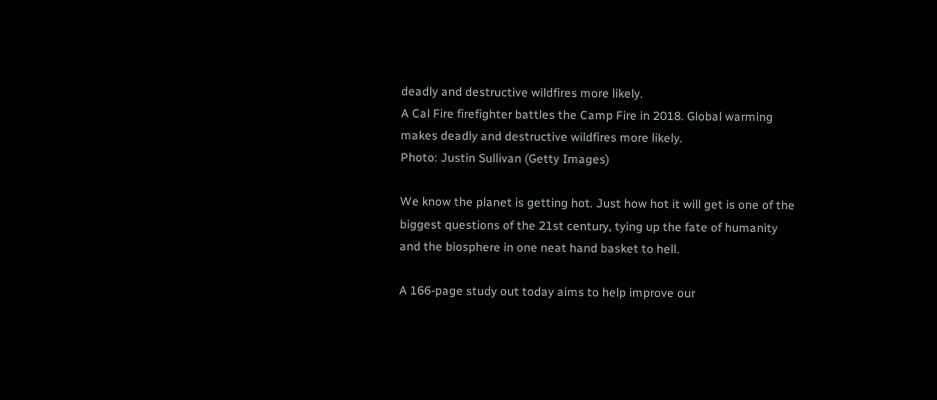deadly and destructive wildfires more likely.
A Cal Fire firefighter battles the Camp Fire in 2018. Global warming makes deadly and destructive wildfires more likely.
Photo: Justin Sullivan (Getty Images)

We know the planet is getting hot. Just how hot it will get is one of the biggest questions of the 21st century, tying up the fate of humanity and the biosphere in one neat hand basket to hell.

A 166-page study out today aims to help improve our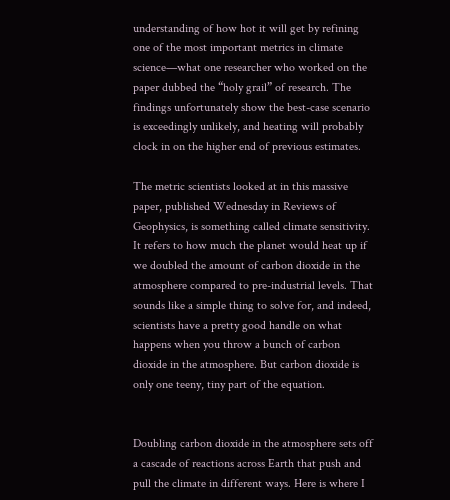understanding of how hot it will get by refining one of the most important metrics in climate science—what one researcher who worked on the paper dubbed the “holy grail” of research. The findings unfortunately show the best-case scenario is exceedingly unlikely, and heating will probably clock in on the higher end of previous estimates.

The metric scientists looked at in this massive paper, published Wednesday in Reviews of Geophysics, is something called climate sensitivity. It refers to how much the planet would heat up if we doubled the amount of carbon dioxide in the atmosphere compared to pre-industrial levels. That sounds like a simple thing to solve for, and indeed, scientists have a pretty good handle on what happens when you throw a bunch of carbon dioxide in the atmosphere. But carbon dioxide is only one teeny, tiny part of the equation.


Doubling carbon dioxide in the atmosphere sets off a cascade of reactions across Earth that push and pull the climate in different ways. Here is where I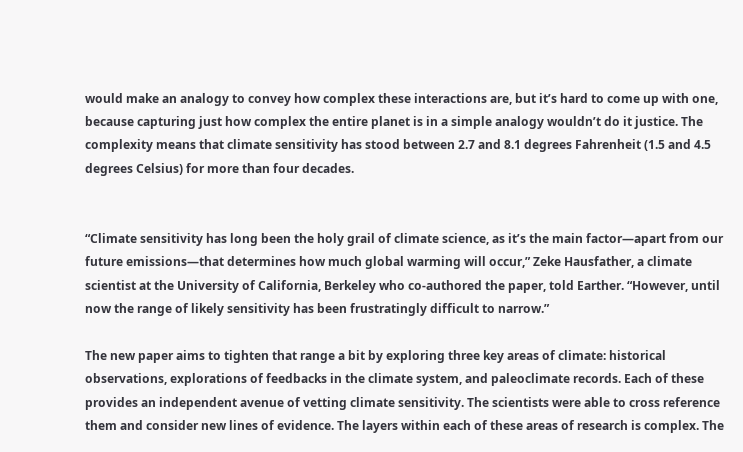would make an analogy to convey how complex these interactions are, but it’s hard to come up with one, because capturing just how complex the entire planet is in a simple analogy wouldn’t do it justice. The complexity means that climate sensitivity has stood between 2.7 and 8.1 degrees Fahrenheit (1.5 and 4.5 degrees Celsius) for more than four decades.


“Climate sensitivity has long been the holy grail of climate science, as it’s the main factor—apart from our future emissions—that determines how much global warming will occur,” Zeke Hausfather, a climate scientist at the University of California, Berkeley who co-authored the paper, told Earther. “However, until now the range of likely sensitivity has been frustratingly difficult to narrow.”

The new paper aims to tighten that range a bit by exploring three key areas of climate: historical observations, explorations of feedbacks in the climate system, and paleoclimate records. Each of these provides an independent avenue of vetting climate sensitivity. The scientists were able to cross reference them and consider new lines of evidence. The layers within each of these areas of research is complex. The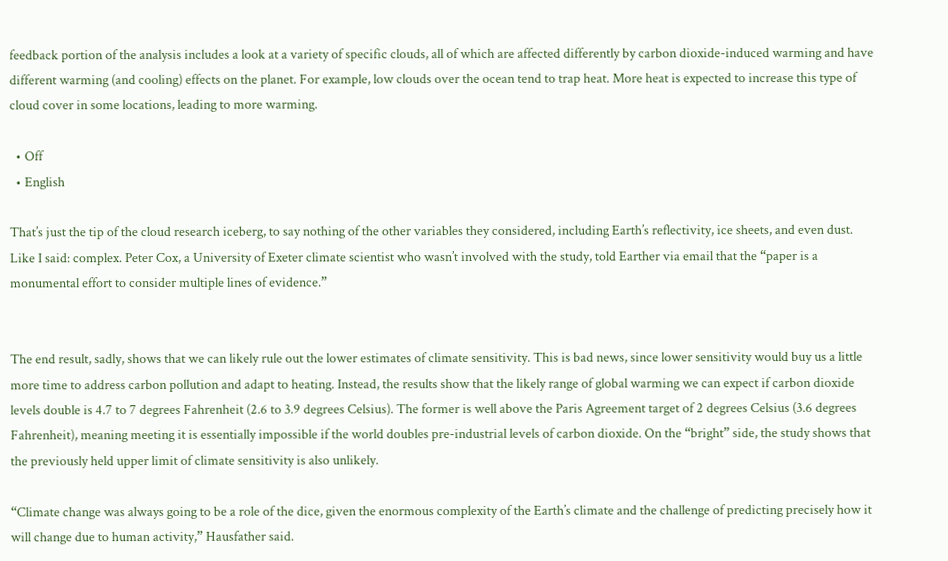feedback portion of the analysis includes a look at a variety of specific clouds, all of which are affected differently by carbon dioxide-induced warming and have different warming (and cooling) effects on the planet. For example, low clouds over the ocean tend to trap heat. More heat is expected to increase this type of cloud cover in some locations, leading to more warming.

  • Off
  • English

That’s just the tip of the cloud research iceberg, to say nothing of the other variables they considered, including Earth’s reflectivity, ice sheets, and even dust. Like I said: complex. Peter Cox, a University of Exeter climate scientist who wasn’t involved with the study, told Earther via email that the “paper is a monumental effort to consider multiple lines of evidence.”


The end result, sadly, shows that we can likely rule out the lower estimates of climate sensitivity. This is bad news, since lower sensitivity would buy us a little more time to address carbon pollution and adapt to heating. Instead, the results show that the likely range of global warming we can expect if carbon dioxide levels double is 4.7 to 7 degrees Fahrenheit (2.6 to 3.9 degrees Celsius). The former is well above the Paris Agreement target of 2 degrees Celsius (3.6 degrees Fahrenheit), meaning meeting it is essentially impossible if the world doubles pre-industrial levels of carbon dioxide. On the “bright” side, the study shows that the previously held upper limit of climate sensitivity is also unlikely.

“Climate change was always going to be a role of the dice, given the enormous complexity of the Earth’s climate and the challenge of predicting precisely how it will change due to human activity,” Hausfather said.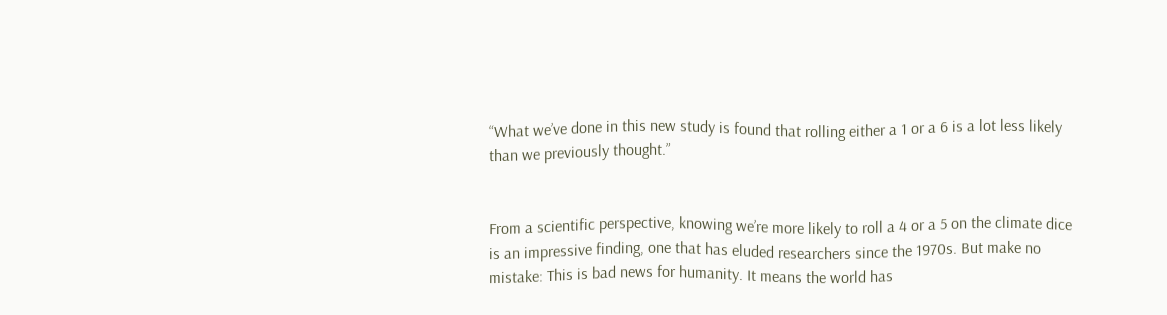“What we’ve done in this new study is found that rolling either a 1 or a 6 is a lot less likely than we previously thought.”


From a scientific perspective, knowing we’re more likely to roll a 4 or a 5 on the climate dice is an impressive finding, one that has eluded researchers since the 1970s. But make no mistake: This is bad news for humanity. It means the world has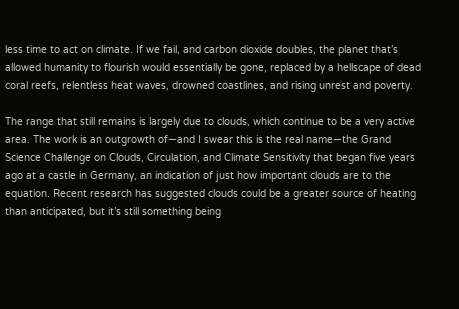less time to act on climate. If we fail, and carbon dioxide doubles, the planet that’s allowed humanity to flourish would essentially be gone, replaced by a hellscape of dead coral reefs, relentless heat waves, drowned coastlines, and rising unrest and poverty.

The range that still remains is largely due to clouds, which continue to be a very active area. The work is an outgrowth of—and I swear this is the real name—the Grand Science Challenge on Clouds, Circulation, and Climate Sensitivity that began five years ago at a castle in Germany, an indication of just how important clouds are to the equation. Recent research has suggested clouds could be a greater source of heating than anticipated, but it’s still something being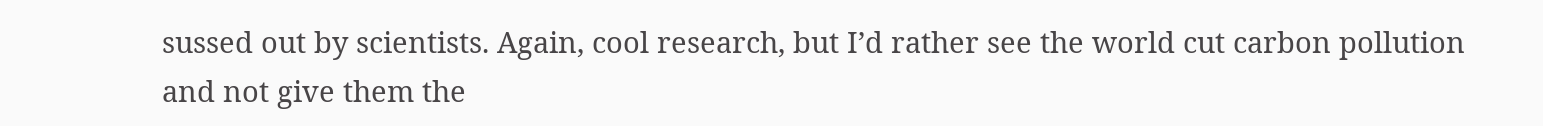sussed out by scientists. Again, cool research, but I’d rather see the world cut carbon pollution and not give them the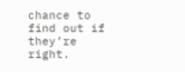chance to find out if they’re right.